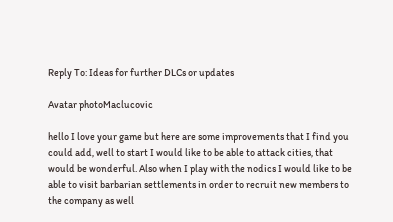Reply To: Ideas for further DLCs or updates

Avatar photoMaclucovic

hello I love your game but here are some improvements that I find you could add, well to start I would like to be able to attack cities, that would be wonderful. Also when I play with the nodics I would like to be able to visit barbarian settlements in order to recruit new members to the company as well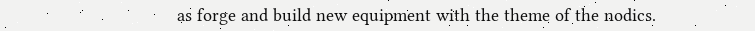as forge and build new equipment with the theme of the nodics.